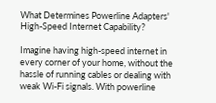What Determines Powerline Adapters' High-Speed Internet Capability?

Imagine having high-speed internet in every corner of your home, without the hassle of running cables or dealing with weak Wi-Fi signals. With powerline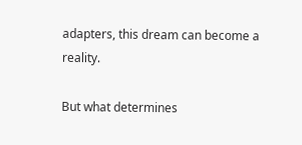adapters, this dream can become a reality.

But what determines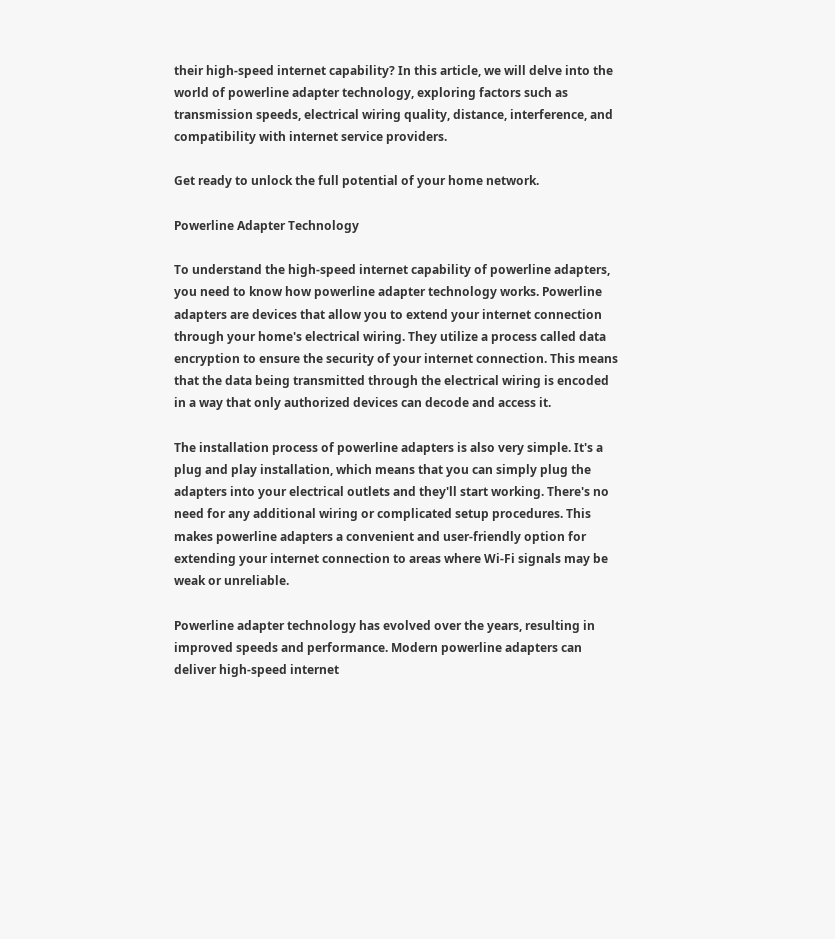their high-speed internet capability? In this article, we will delve into the world of powerline adapter technology, exploring factors such as transmission speeds, electrical wiring quality, distance, interference, and compatibility with internet service providers.

Get ready to unlock the full potential of your home network.

Powerline Adapter Technology

To understand the high-speed internet capability of powerline adapters, you need to know how powerline adapter technology works. Powerline adapters are devices that allow you to extend your internet connection through your home's electrical wiring. They utilize a process called data encryption to ensure the security of your internet connection. This means that the data being transmitted through the electrical wiring is encoded in a way that only authorized devices can decode and access it.

The installation process of powerline adapters is also very simple. It's a plug and play installation, which means that you can simply plug the adapters into your electrical outlets and they'll start working. There's no need for any additional wiring or complicated setup procedures. This makes powerline adapters a convenient and user-friendly option for extending your internet connection to areas where Wi-Fi signals may be weak or unreliable.

Powerline adapter technology has evolved over the years, resulting in improved speeds and performance. Modern powerline adapters can deliver high-speed internet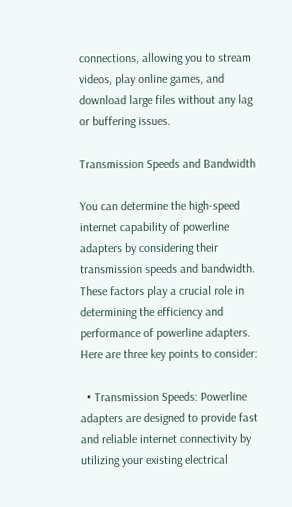connections, allowing you to stream videos, play online games, and download large files without any lag or buffering issues.

Transmission Speeds and Bandwidth

You can determine the high-speed internet capability of powerline adapters by considering their transmission speeds and bandwidth. These factors play a crucial role in determining the efficiency and performance of powerline adapters. Here are three key points to consider:

  • Transmission Speeds: Powerline adapters are designed to provide fast and reliable internet connectivity by utilizing your existing electrical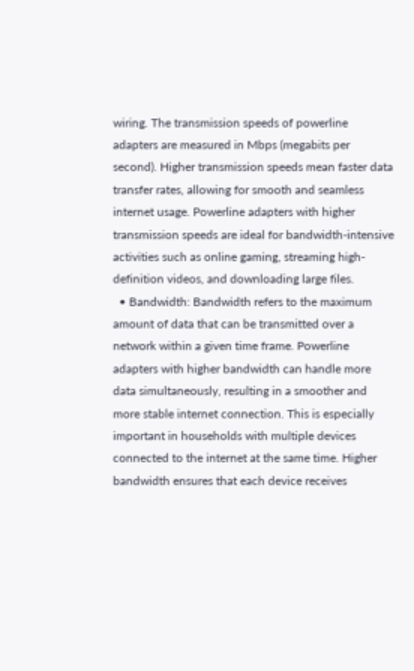wiring. The transmission speeds of powerline adapters are measured in Mbps (megabits per second). Higher transmission speeds mean faster data transfer rates, allowing for smooth and seamless internet usage. Powerline adapters with higher transmission speeds are ideal for bandwidth-intensive activities such as online gaming, streaming high-definition videos, and downloading large files.
  • Bandwidth: Bandwidth refers to the maximum amount of data that can be transmitted over a network within a given time frame. Powerline adapters with higher bandwidth can handle more data simultaneously, resulting in a smoother and more stable internet connection. This is especially important in households with multiple devices connected to the internet at the same time. Higher bandwidth ensures that each device receives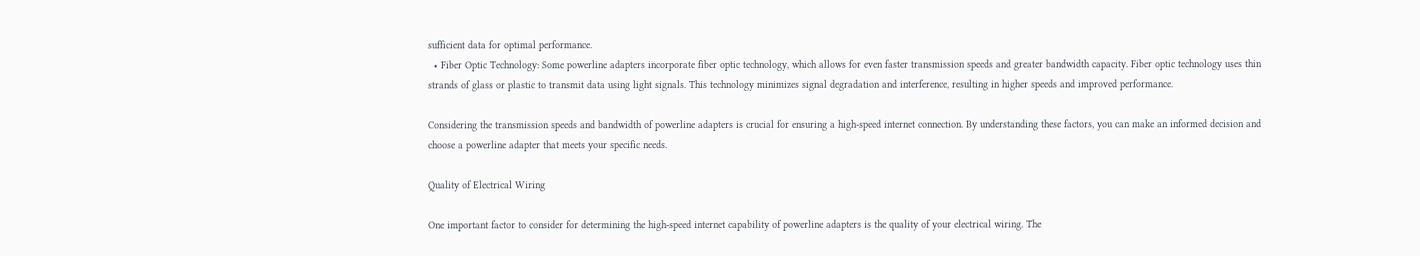sufficient data for optimal performance.
  • Fiber Optic Technology: Some powerline adapters incorporate fiber optic technology, which allows for even faster transmission speeds and greater bandwidth capacity. Fiber optic technology uses thin strands of glass or plastic to transmit data using light signals. This technology minimizes signal degradation and interference, resulting in higher speeds and improved performance.

Considering the transmission speeds and bandwidth of powerline adapters is crucial for ensuring a high-speed internet connection. By understanding these factors, you can make an informed decision and choose a powerline adapter that meets your specific needs.

Quality of Electrical Wiring

One important factor to consider for determining the high-speed internet capability of powerline adapters is the quality of your electrical wiring. The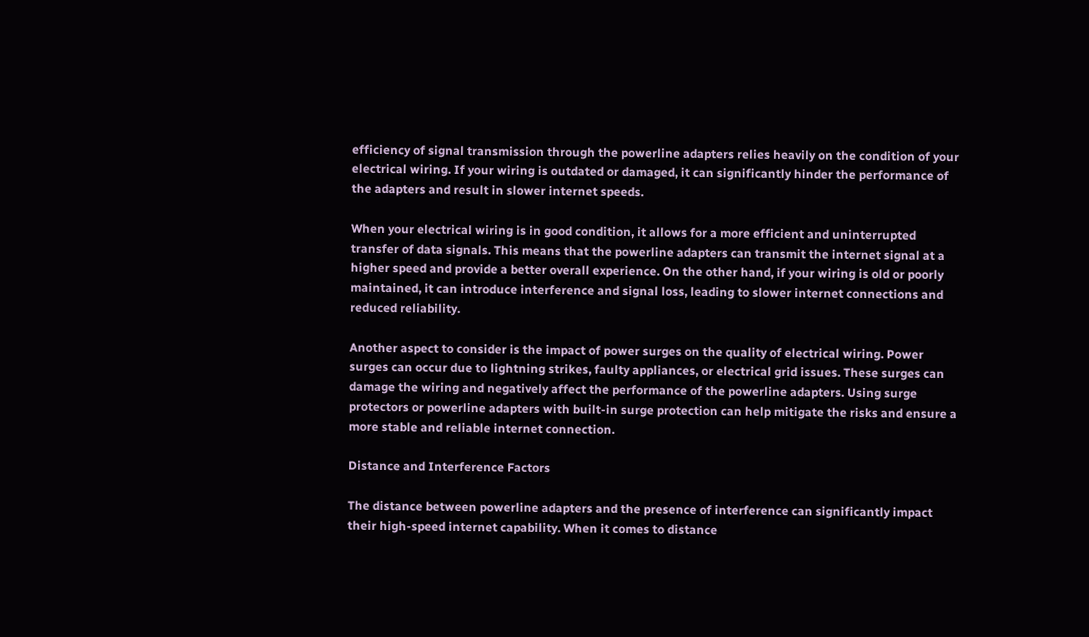efficiency of signal transmission through the powerline adapters relies heavily on the condition of your electrical wiring. If your wiring is outdated or damaged, it can significantly hinder the performance of the adapters and result in slower internet speeds.

When your electrical wiring is in good condition, it allows for a more efficient and uninterrupted transfer of data signals. This means that the powerline adapters can transmit the internet signal at a higher speed and provide a better overall experience. On the other hand, if your wiring is old or poorly maintained, it can introduce interference and signal loss, leading to slower internet connections and reduced reliability.

Another aspect to consider is the impact of power surges on the quality of electrical wiring. Power surges can occur due to lightning strikes, faulty appliances, or electrical grid issues. These surges can damage the wiring and negatively affect the performance of the powerline adapters. Using surge protectors or powerline adapters with built-in surge protection can help mitigate the risks and ensure a more stable and reliable internet connection.

Distance and Interference Factors

The distance between powerline adapters and the presence of interference can significantly impact their high-speed internet capability. When it comes to distance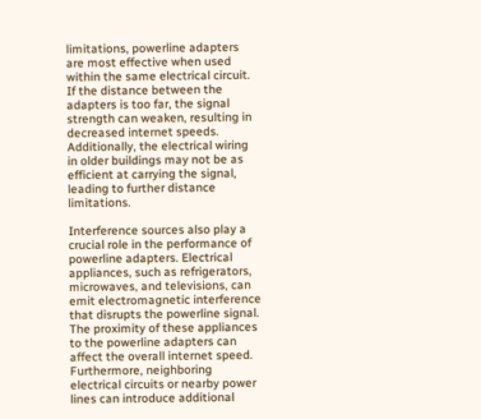limitations, powerline adapters are most effective when used within the same electrical circuit. If the distance between the adapters is too far, the signal strength can weaken, resulting in decreased internet speeds. Additionally, the electrical wiring in older buildings may not be as efficient at carrying the signal, leading to further distance limitations.

Interference sources also play a crucial role in the performance of powerline adapters. Electrical appliances, such as refrigerators, microwaves, and televisions, can emit electromagnetic interference that disrupts the powerline signal. The proximity of these appliances to the powerline adapters can affect the overall internet speed. Furthermore, neighboring electrical circuits or nearby power lines can introduce additional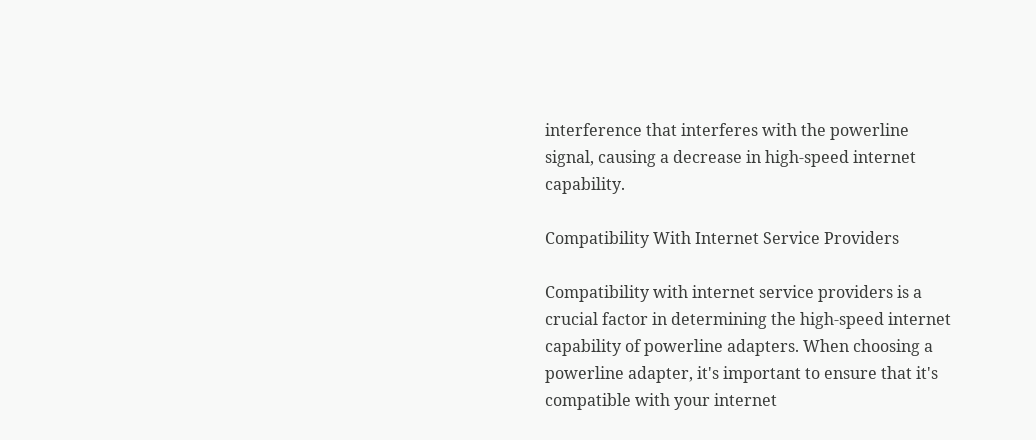interference that interferes with the powerline signal, causing a decrease in high-speed internet capability.

Compatibility With Internet Service Providers

Compatibility with internet service providers is a crucial factor in determining the high-speed internet capability of powerline adapters. When choosing a powerline adapter, it's important to ensure that it's compatible with your internet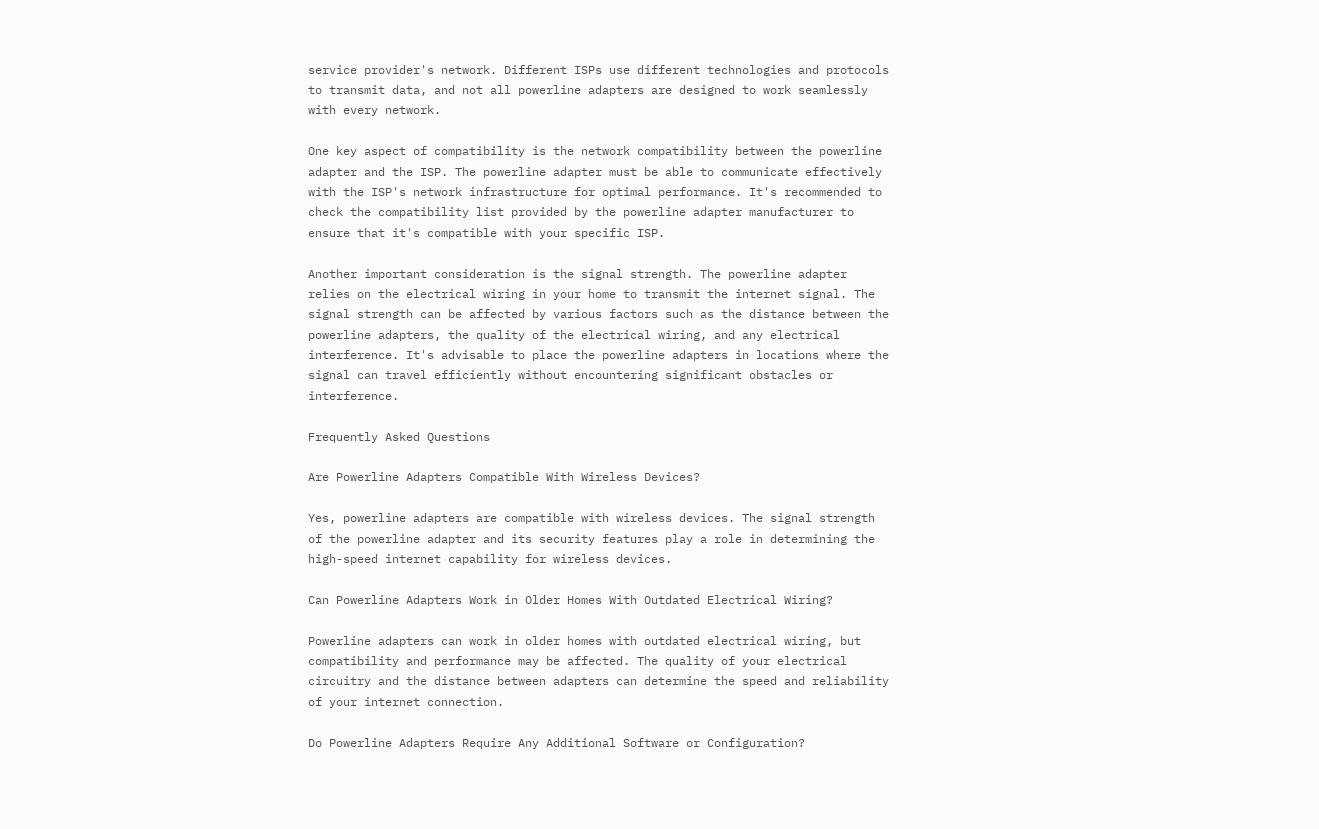service provider's network. Different ISPs use different technologies and protocols to transmit data, and not all powerline adapters are designed to work seamlessly with every network.

One key aspect of compatibility is the network compatibility between the powerline adapter and the ISP. The powerline adapter must be able to communicate effectively with the ISP's network infrastructure for optimal performance. It's recommended to check the compatibility list provided by the powerline adapter manufacturer to ensure that it's compatible with your specific ISP.

Another important consideration is the signal strength. The powerline adapter relies on the electrical wiring in your home to transmit the internet signal. The signal strength can be affected by various factors such as the distance between the powerline adapters, the quality of the electrical wiring, and any electrical interference. It's advisable to place the powerline adapters in locations where the signal can travel efficiently without encountering significant obstacles or interference.

Frequently Asked Questions

Are Powerline Adapters Compatible With Wireless Devices?

Yes, powerline adapters are compatible with wireless devices. The signal strength of the powerline adapter and its security features play a role in determining the high-speed internet capability for wireless devices.

Can Powerline Adapters Work in Older Homes With Outdated Electrical Wiring?

Powerline adapters can work in older homes with outdated electrical wiring, but compatibility and performance may be affected. The quality of your electrical circuitry and the distance between adapters can determine the speed and reliability of your internet connection.

Do Powerline Adapters Require Any Additional Software or Configuration?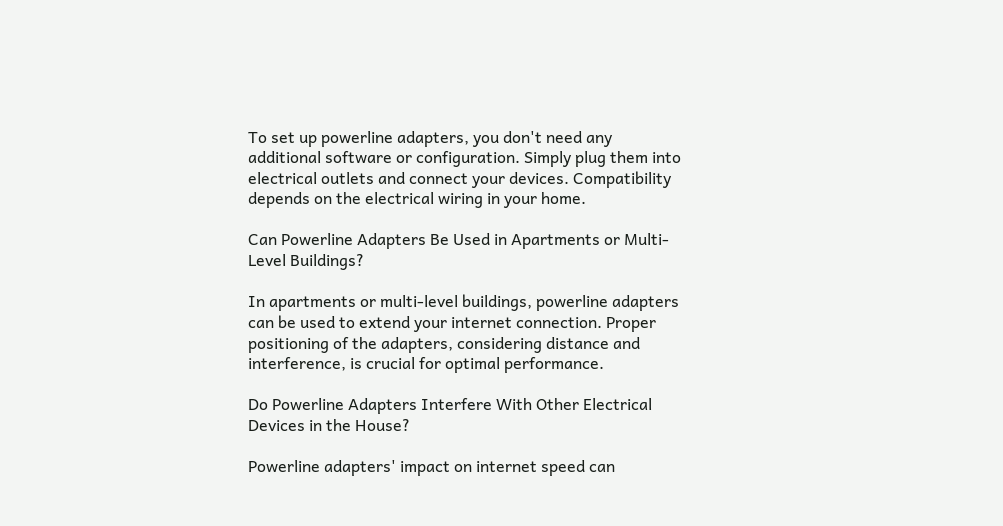To set up powerline adapters, you don't need any additional software or configuration. Simply plug them into electrical outlets and connect your devices. Compatibility depends on the electrical wiring in your home.

Can Powerline Adapters Be Used in Apartments or Multi-Level Buildings?

In apartments or multi-level buildings, powerline adapters can be used to extend your internet connection. Proper positioning of the adapters, considering distance and interference, is crucial for optimal performance.

Do Powerline Adapters Interfere With Other Electrical Devices in the House?

Powerline adapters' impact on internet speed can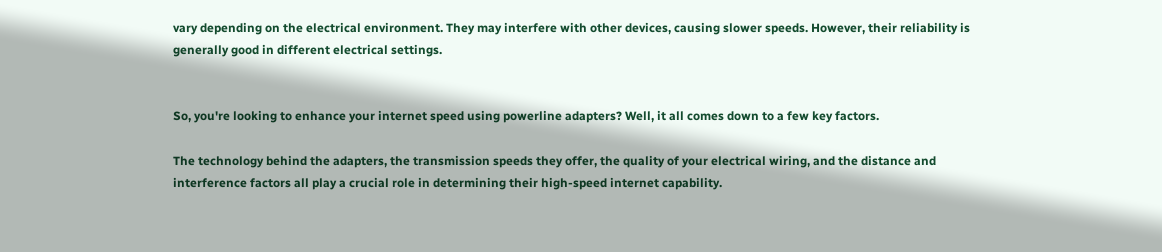vary depending on the electrical environment. They may interfere with other devices, causing slower speeds. However, their reliability is generally good in different electrical settings.


So, you're looking to enhance your internet speed using powerline adapters? Well, it all comes down to a few key factors.

The technology behind the adapters, the transmission speeds they offer, the quality of your electrical wiring, and the distance and interference factors all play a crucial role in determining their high-speed internet capability.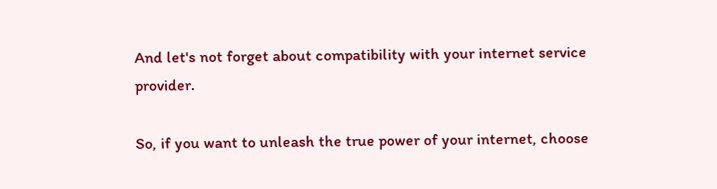And let's not forget about compatibility with your internet service provider.

So, if you want to unleash the true power of your internet, choose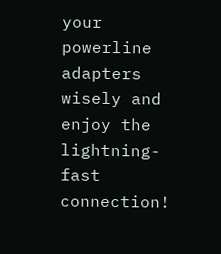your powerline adapters wisely and enjoy the lightning-fast connection!